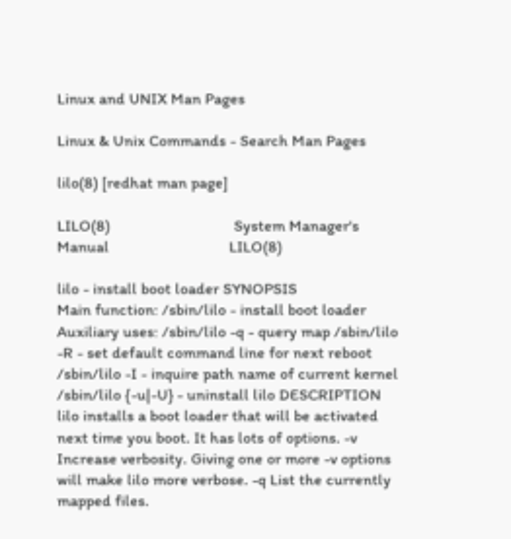Linux and UNIX Man Pages

Linux & Unix Commands - Search Man Pages

lilo(8) [redhat man page]

LILO(8)                               System Manager's Manual                              LILO(8)

lilo - install boot loader SYNOPSIS
Main function: /sbin/lilo - install boot loader Auxiliary uses: /sbin/lilo -q - query map /sbin/lilo -R - set default command line for next reboot /sbin/lilo -I - inquire path name of current kernel /sbin/lilo {-u|-U} - uninstall lilo DESCRIPTION
lilo installs a boot loader that will be activated next time you boot. It has lots of options. -v Increase verbosity. Giving one or more -v options will make lilo more verbose. -q List the currently mapped files.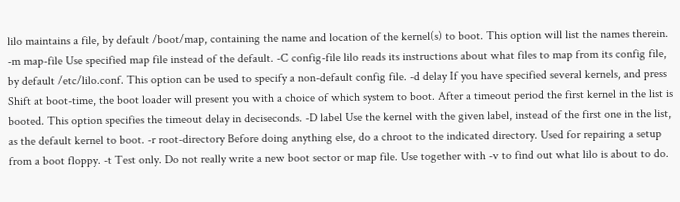lilo maintains a file, by default /boot/map, containing the name and location of the kernel(s) to boot. This option will list the names therein. -m map-file Use specified map file instead of the default. -C config-file lilo reads its instructions about what files to map from its config file, by default /etc/lilo.conf. This option can be used to specify a non-default config file. -d delay If you have specified several kernels, and press Shift at boot-time, the boot loader will present you with a choice of which system to boot. After a timeout period the first kernel in the list is booted. This option specifies the timeout delay in deciseconds. -D label Use the kernel with the given label, instead of the first one in the list, as the default kernel to boot. -r root-directory Before doing anything else, do a chroot to the indicated directory. Used for repairing a setup from a boot floppy. -t Test only. Do not really write a new boot sector or map file. Use together with -v to find out what lilo is about to do.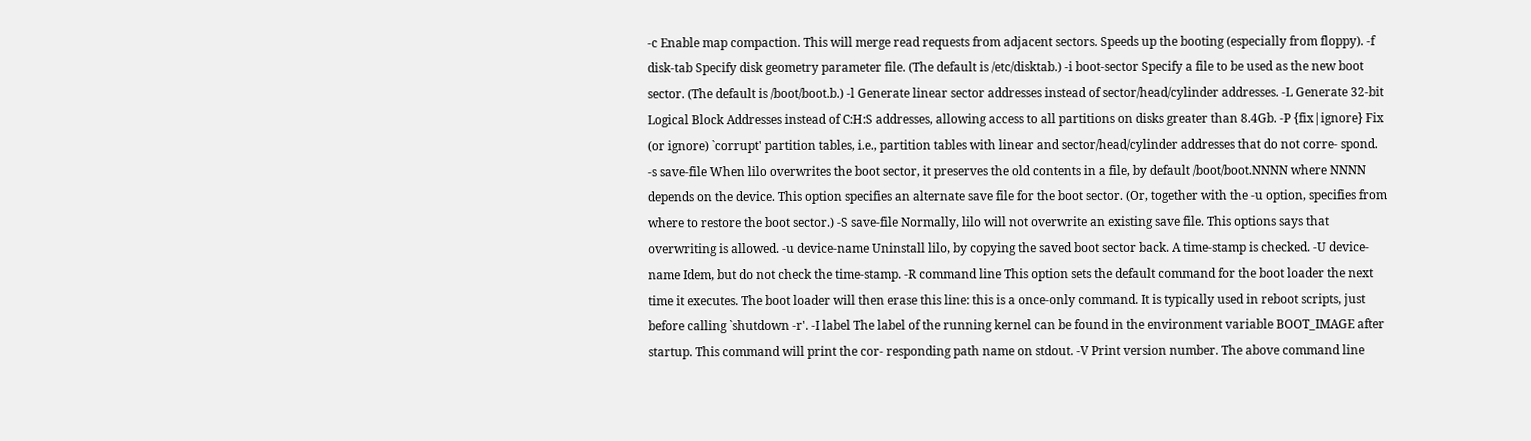-c Enable map compaction. This will merge read requests from adjacent sectors. Speeds up the booting (especially from floppy). -f disk-tab Specify disk geometry parameter file. (The default is /etc/disktab.) -i boot-sector Specify a file to be used as the new boot sector. (The default is /boot/boot.b.) -l Generate linear sector addresses instead of sector/head/cylinder addresses. -L Generate 32-bit Logical Block Addresses instead of C:H:S addresses, allowing access to all partitions on disks greater than 8.4Gb. -P {fix|ignore} Fix (or ignore) `corrupt' partition tables, i.e., partition tables with linear and sector/head/cylinder addresses that do not corre- spond. -s save-file When lilo overwrites the boot sector, it preserves the old contents in a file, by default /boot/boot.NNNN where NNNN depends on the device. This option specifies an alternate save file for the boot sector. (Or, together with the -u option, specifies from where to restore the boot sector.) -S save-file Normally, lilo will not overwrite an existing save file. This options says that overwriting is allowed. -u device-name Uninstall lilo, by copying the saved boot sector back. A time-stamp is checked. -U device-name Idem, but do not check the time-stamp. -R command line This option sets the default command for the boot loader the next time it executes. The boot loader will then erase this line: this is a once-only command. It is typically used in reboot scripts, just before calling `shutdown -r'. -I label The label of the running kernel can be found in the environment variable BOOT_IMAGE after startup. This command will print the cor- responding path name on stdout. -V Print version number. The above command line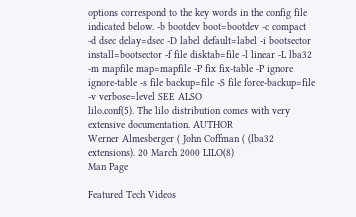options correspond to the key words in the config file indicated below. -b bootdev boot=bootdev -c compact -d dsec delay=dsec -D label default=label -i bootsector install=bootsector -f file disktab=file -l linear -L lba32 -m mapfile map=mapfile -P fix fix-table -P ignore ignore-table -s file backup=file -S file force-backup=file -v verbose=level SEE ALSO
lilo.conf(5). The lilo distribution comes with very extensive documentation. AUTHOR
Werner Almesberger ( John Coffman ( (lba32 extensions). 20 March 2000 LILO(8)
Man Page

Featured Tech Videos